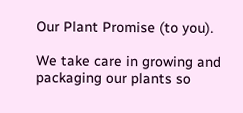Our Plant Promise (to you).

We take care in growing and packaging our plants so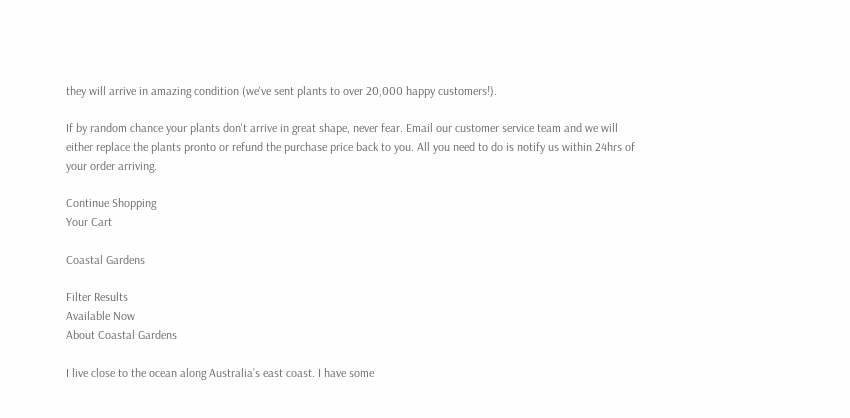they will arrive in amazing condition (we've sent plants to over 20,000 happy customers!).

If by random chance your plants don't arrive in great shape, never fear. Email our customer service team and we will either replace the plants pronto or refund the purchase price back to you. All you need to do is notify us within 24hrs of your order arriving.

Continue Shopping
Your Cart

Coastal Gardens

Filter Results
Available Now
About Coastal Gardens

I live close to the ocean along Australia’s east coast. I have some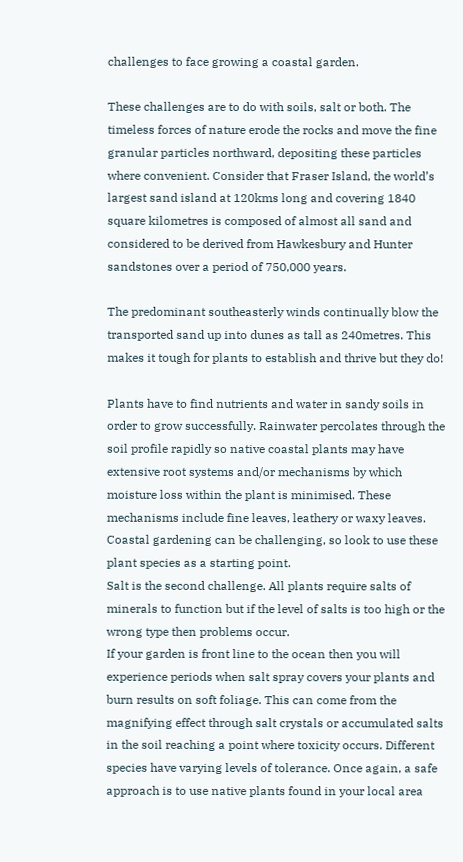challenges to face growing a coastal garden.

These challenges are to do with soils, salt or both. The timeless forces of nature erode the rocks and move the fine granular particles northward, depositing these particles where convenient. Consider that Fraser Island, the world’s largest sand island at 120kms long and covering 1840 square kilometres is composed of almost all sand and considered to be derived from Hawkesbury and Hunter sandstones over a period of 750,000 years.

The predominant southeasterly winds continually blow the transported sand up into dunes as tall as 240metres. This makes it tough for plants to establish and thrive but they do!

Plants have to find nutrients and water in sandy soils in order to grow successfully. Rainwater percolates through the soil profile rapidly so native coastal plants may have extensive root systems and/or mechanisms by which moisture loss within the plant is minimised. These mechanisms include fine leaves, leathery or waxy leaves. Coastal gardening can be challenging, so look to use these plant species as a starting point.
Salt is the second challenge. All plants require salts of minerals to function but if the level of salts is too high or the wrong type then problems occur.
If your garden is front line to the ocean then you will experience periods when salt spray covers your plants and burn results on soft foliage. This can come from the magnifying effect through salt crystals or accumulated salts in the soil reaching a point where toxicity occurs. Different species have varying levels of tolerance. Once again, a safe approach is to use native plants found in your local area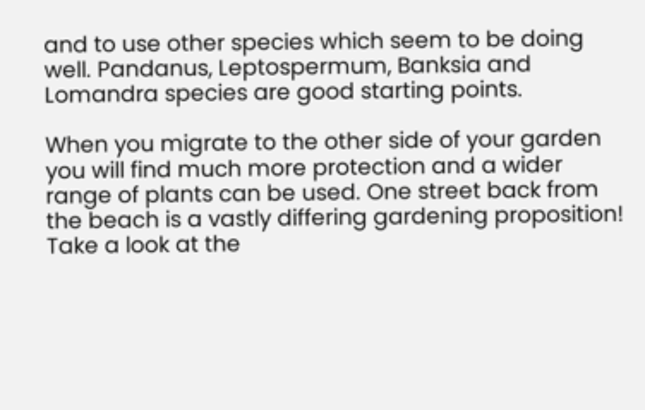and to use other species which seem to be doing well. Pandanus, Leptospermum, Banksia and Lomandra species are good starting points.

When you migrate to the other side of your garden you will find much more protection and a wider range of plants can be used. One street back from the beach is a vastly differing gardening proposition! Take a look at the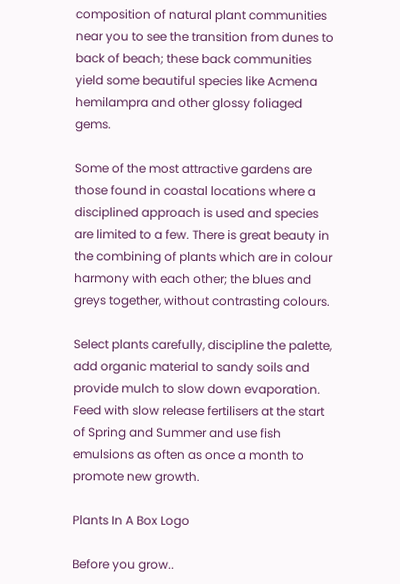composition of natural plant communities near you to see the transition from dunes to back of beach; these back communities yield some beautiful species like Acmena hemilampra and other glossy foliaged gems.

Some of the most attractive gardens are those found in coastal locations where a disciplined approach is used and species are limited to a few. There is great beauty in the combining of plants which are in colour harmony with each other; the blues and greys together, without contrasting colours.

Select plants carefully, discipline the palette, add organic material to sandy soils and provide mulch to slow down evaporation. Feed with slow release fertilisers at the start of Spring and Summer and use fish emulsions as often as once a month to promote new growth.

Plants In A Box Logo

Before you grow..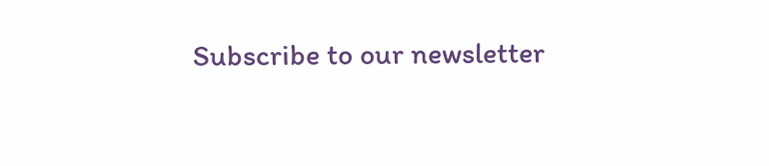Subscribe to our newsletter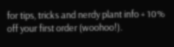for tips, tricks and nerdy plant info + 10% off your first order (woohoo!).